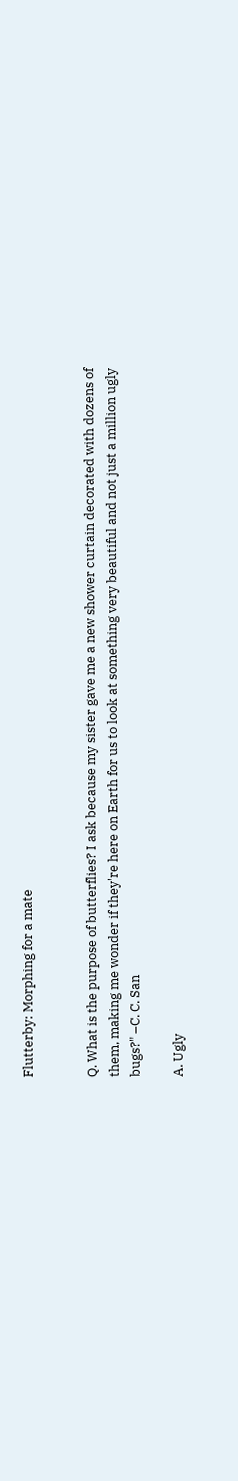Flutterby: Morphing for a mate


Q. What is the purpose of butterflies? I ask because my sister gave me a new shower curtain decorated with dozens of them, making me wonder if they're here on Earth for us to look at something very beautiful and not just a million ugly bugs?" –C. C. San

A. Ugly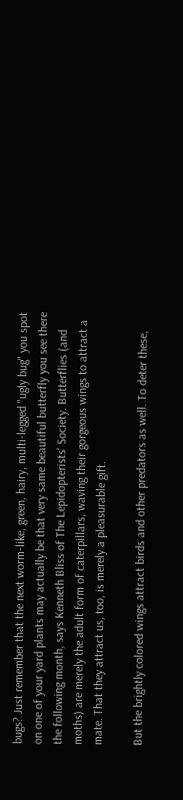bugs? Just remember that the next worm-like, green, hairy, multi-legged "ugly bug" you spot on one of your yard plants may actually be that very same beautiful butterfly you see there the following month, says Kenneth Bliss of The Lepidopterists' Society. Butterflies (and moths) are merely the adult form of caterpillars, waving their gorgeous wings to attract a mate. That they attract us, too, is merely a pleasurable gift.

But the brightly colored wings attract birds and other predators as well. To deter these,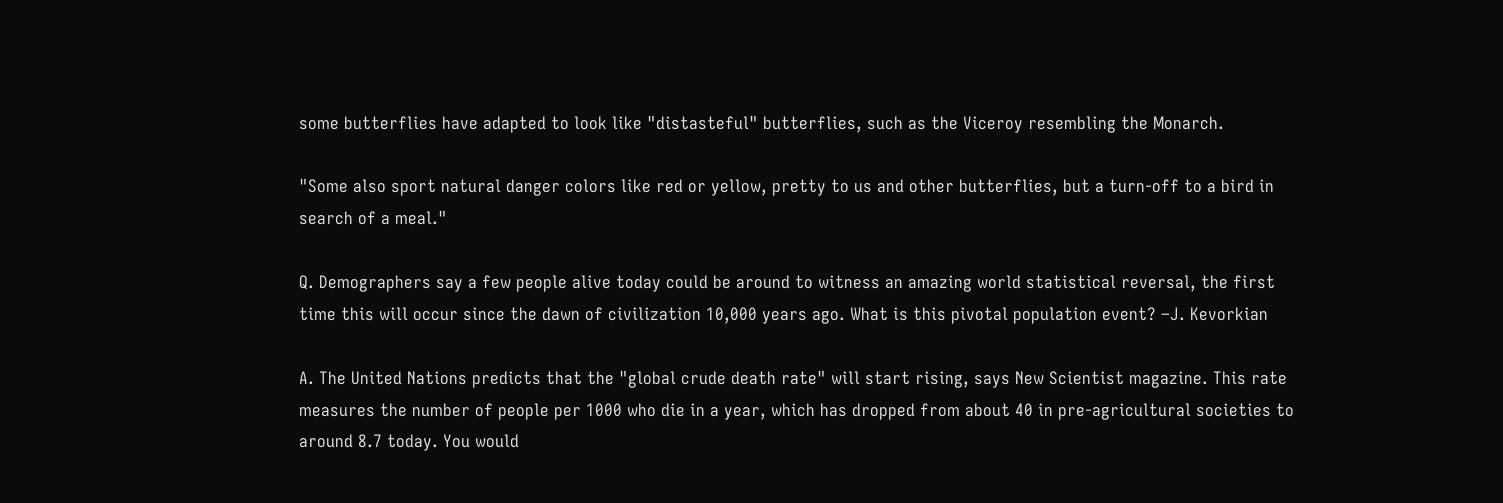some butterflies have adapted to look like "distasteful" butterflies, such as the Viceroy resembling the Monarch.

"Some also sport natural danger colors like red or yellow, pretty to us and other butterflies, but a turn-off to a bird in search of a meal."

Q. Demographers say a few people alive today could be around to witness an amazing world statistical reversal, the first time this will occur since the dawn of civilization 10,000 years ago. What is this pivotal population event? –J. Kevorkian

A. The United Nations predicts that the "global crude death rate" will start rising, says New Scientist magazine. This rate measures the number of people per 1000 who die in a year, which has dropped from about 40 in pre-agricultural societies to around 8.7 today. You would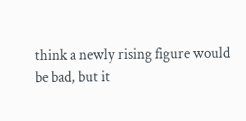think a newly rising figure would be bad, but it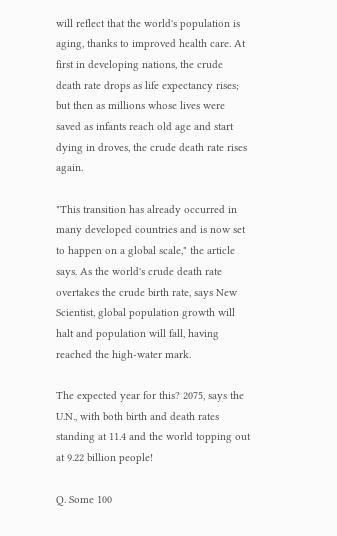will reflect that the world's population is aging, thanks to improved health care. At first in developing nations, the crude death rate drops as life expectancy rises; but then as millions whose lives were saved as infants reach old age and start dying in droves, the crude death rate rises again.

"This transition has already occurred in many developed countries and is now set to happen on a global scale," the article says. As the world's crude death rate overtakes the crude birth rate, says New Scientist, global population growth will halt and population will fall, having reached the high-water mark.

The expected year for this? 2075, says the U.N., with both birth and death rates standing at 11.4 and the world topping out at 9.22 billion people!

Q. Some 100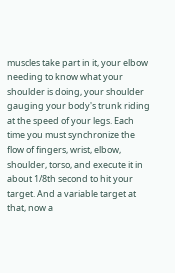muscles take part in it, your elbow needing to know what your shoulder is doing, your shoulder gauging your body's trunk riding at the speed of your legs. Each time you must synchronize the flow of fingers, wrist, elbow, shoulder, torso, and execute it in about 1/8th second to hit your target. And a variable target at that, now a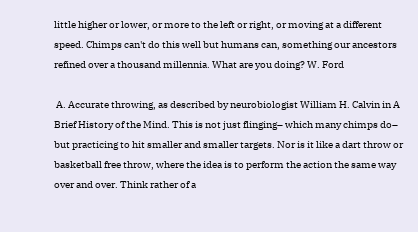little higher or lower, or more to the left or right, or moving at a different speed. Chimps can't do this well but humans can, something our ancestors refined over a thousand millennia. What are you doing? W. Ford

 A. Accurate throwing, as described by neurobiologist William H. Calvin in A Brief History of the Mind. This is not just flinging– which many chimps do– but practicing to hit smaller and smaller targets. Nor is it like a dart throw or basketball free throw, where the idea is to perform the action the same way over and over. Think rather of a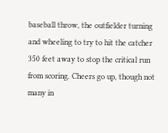baseball throw, the outfielder turning and wheeling to try to hit the catcher 350 feet away to stop the critical run from scoring. Cheers go up, though not many in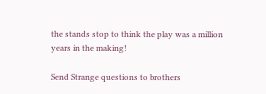the stands stop to think the play was a million years in the making!

Send Strange questions to brothers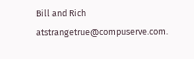Bill and Rich atstrangetrue@compuserve.com.